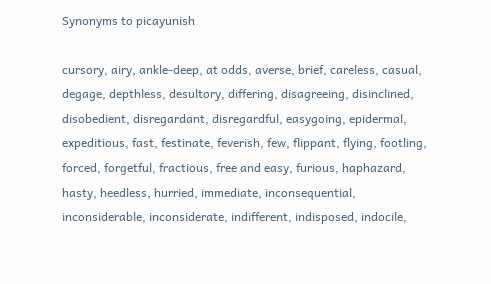Synonyms to picayunish

cursory, airy, ankle-deep, at odds, averse, brief, careless, casual, degage, depthless, desultory, differing, disagreeing, disinclined, disobedient, disregardant, disregardful, easygoing, epidermal, expeditious, fast, festinate, feverish, few, flippant, flying, footling, forced, forgetful, fractious, free and easy, furious, haphazard, hasty, heedless, hurried, immediate, inconsequential, inconsiderable, inconsiderate, indifferent, indisposed, indocile,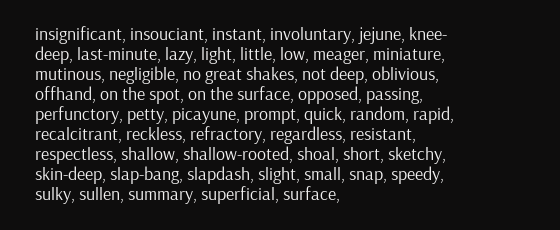insignificant, insouciant, instant, involuntary, jejune, knee-deep, last-minute, lazy, light, little, low, meager, miniature, mutinous, negligible, no great shakes, not deep, oblivious, offhand, on the spot, on the surface, opposed, passing, perfunctory, petty, picayune, prompt, quick, random, rapid, recalcitrant, reckless, refractory, regardless, resistant, respectless, shallow, shallow-rooted, shoal, short, sketchy, skin-deep, slap-bang, slapdash, slight, small, snap, speedy, sulky, sullen, summary, superficial, surface,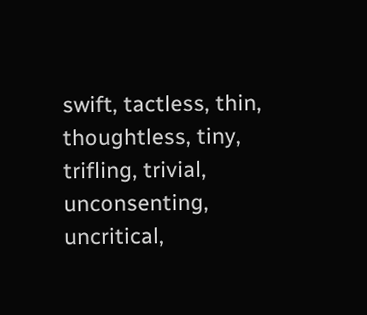swift, tactless, thin, thoughtless, tiny, trifling, trivial, unconsenting, uncritical,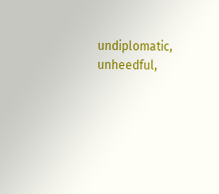undiplomatic, unheedful,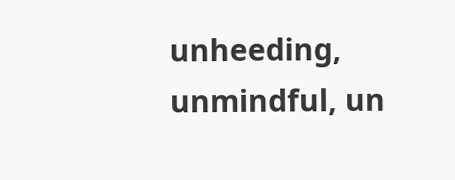unheeding, unmindful, un